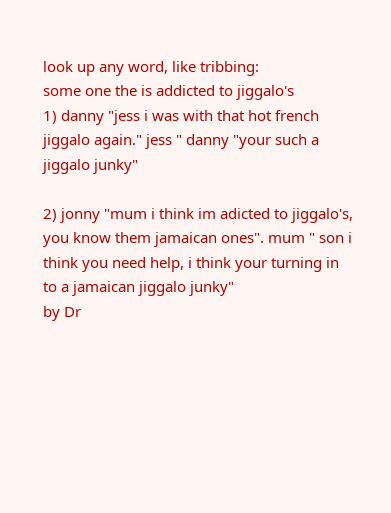look up any word, like tribbing:
some one the is addicted to jiggalo's
1) danny "jess i was with that hot french jiggalo again." jess " danny "your such a jiggalo junky"

2) jonny "mum i think im adicted to jiggalo's, you know them jamaican ones". mum " son i think you need help, i think your turning in to a jamaican jiggalo junky"
by Dr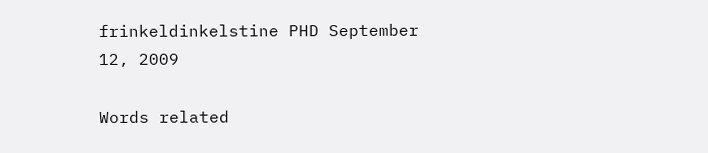frinkeldinkelstine PHD September 12, 2009

Words related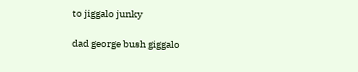to jiggalo junky

dad george bush giggalo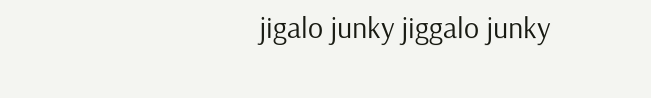jigalo junky jiggalo junky